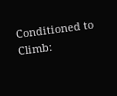Conditioned to Climb: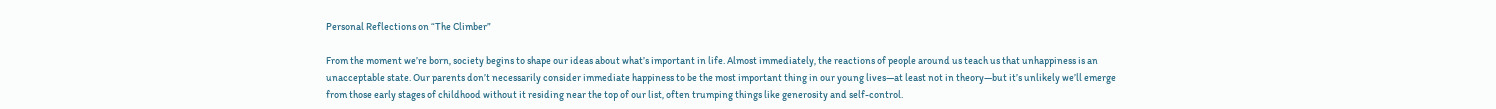Personal Reflections on “The Climber”

From the moment we’re born, society begins to shape our ideas about what’s important in life. Almost immediately, the reactions of people around us teach us that unhappiness is an unacceptable state. Our parents don’t necessarily consider immediate happiness to be the most important thing in our young lives—at least not in theory—but it’s unlikely we’ll emerge from those early stages of childhood without it residing near the top of our list, often trumping things like generosity and self-control.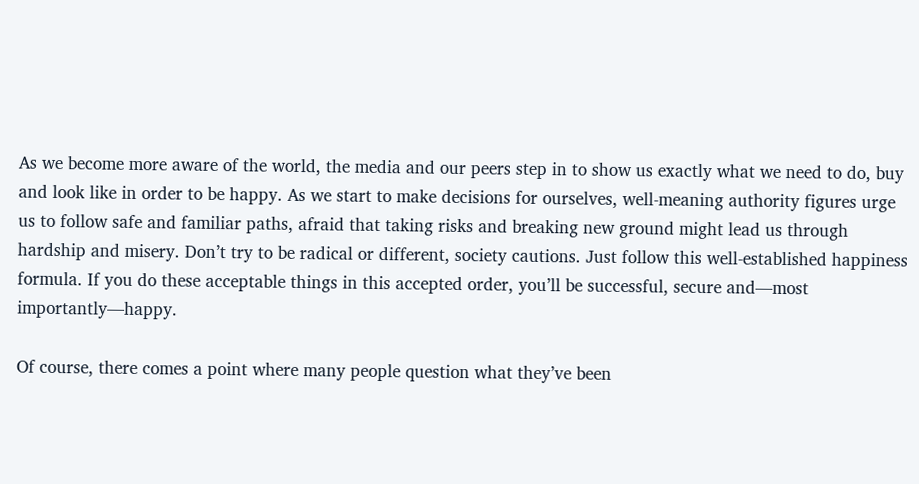As we become more aware of the world, the media and our peers step in to show us exactly what we need to do, buy and look like in order to be happy. As we start to make decisions for ourselves, well-meaning authority figures urge us to follow safe and familiar paths, afraid that taking risks and breaking new ground might lead us through hardship and misery. Don’t try to be radical or different, society cautions. Just follow this well-established happiness formula. If you do these acceptable things in this accepted order, you’ll be successful, secure and—most importantly—happy.

Of course, there comes a point where many people question what they’ve been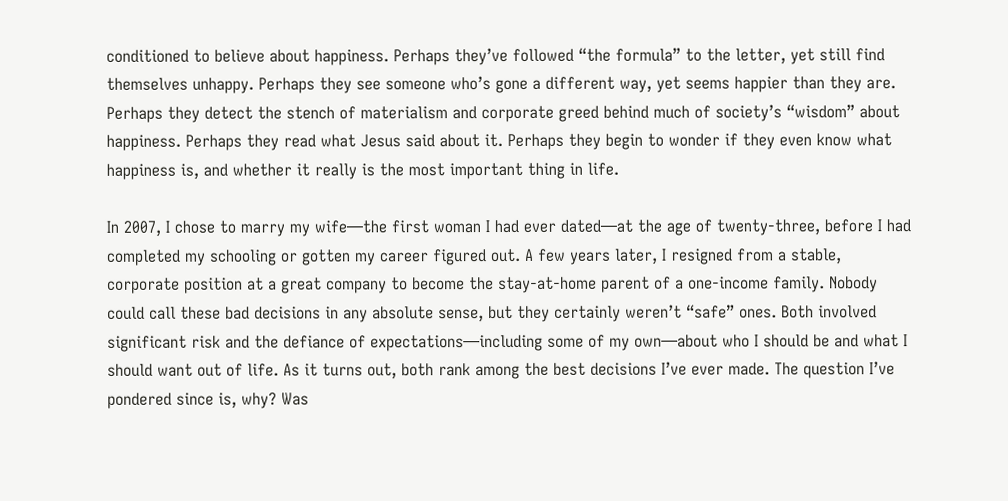conditioned to believe about happiness. Perhaps they’ve followed “the formula” to the letter, yet still find themselves unhappy. Perhaps they see someone who’s gone a different way, yet seems happier than they are. Perhaps they detect the stench of materialism and corporate greed behind much of society’s “wisdom” about happiness. Perhaps they read what Jesus said about it. Perhaps they begin to wonder if they even know what happiness is, and whether it really is the most important thing in life.

In 2007, I chose to marry my wife—the first woman I had ever dated—at the age of twenty-three, before I had completed my schooling or gotten my career figured out. A few years later, I resigned from a stable, corporate position at a great company to become the stay-at-home parent of a one-income family. Nobody could call these bad decisions in any absolute sense, but they certainly weren’t “safe” ones. Both involved significant risk and the defiance of expectations—including some of my own—about who I should be and what I should want out of life. As it turns out, both rank among the best decisions I’ve ever made. The question I’ve pondered since is, why? Was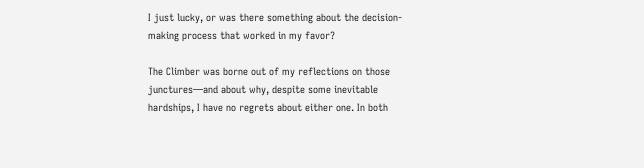I just lucky, or was there something about the decision-making process that worked in my favor?

The Climber was borne out of my reflections on those junctures—and about why, despite some inevitable hardships, I have no regrets about either one. In both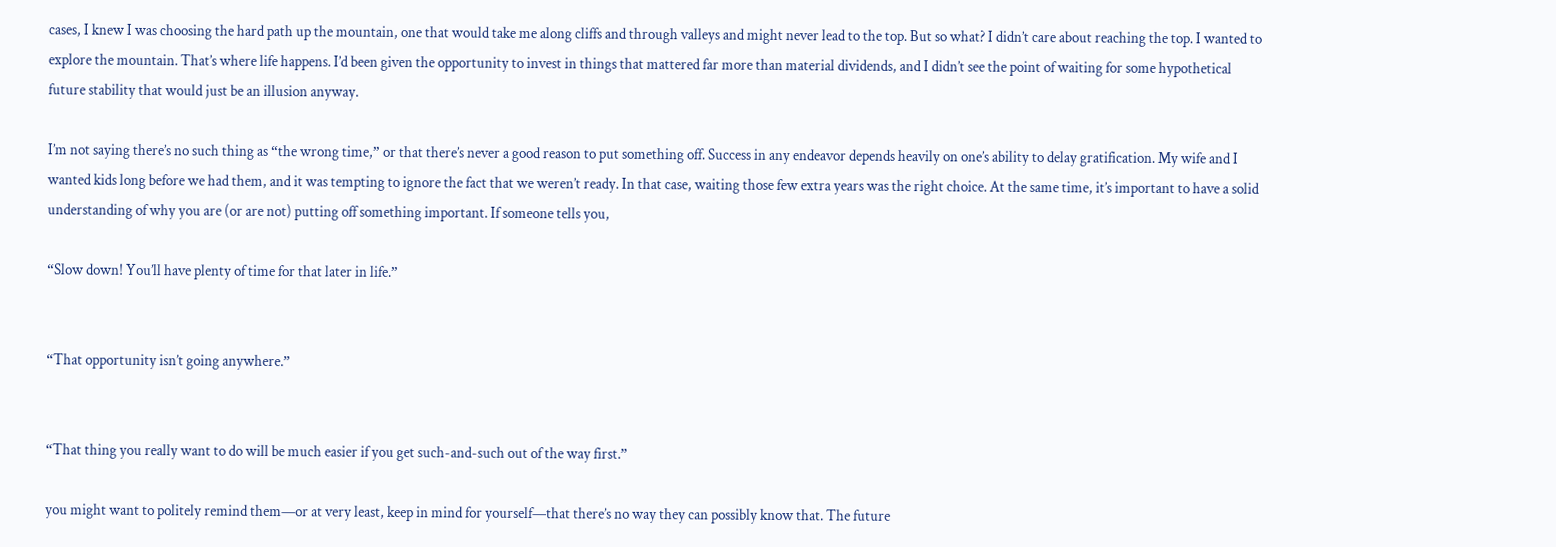cases, I knew I was choosing the hard path up the mountain, one that would take me along cliffs and through valleys and might never lead to the top. But so what? I didn’t care about reaching the top. I wanted to explore the mountain. That’s where life happens. I’d been given the opportunity to invest in things that mattered far more than material dividends, and I didn’t see the point of waiting for some hypothetical future stability that would just be an illusion anyway.

I’m not saying there’s no such thing as “the wrong time,” or that there’s never a good reason to put something off. Success in any endeavor depends heavily on one’s ability to delay gratification. My wife and I wanted kids long before we had them, and it was tempting to ignore the fact that we weren’t ready. In that case, waiting those few extra years was the right choice. At the same time, it’s important to have a solid understanding of why you are (or are not) putting off something important. If someone tells you,

“Slow down! You’ll have plenty of time for that later in life.”


“That opportunity isn’t going anywhere.”


“That thing you really want to do will be much easier if you get such-and-such out of the way first.”

you might want to politely remind them—or at very least, keep in mind for yourself—that there’s no way they can possibly know that. The future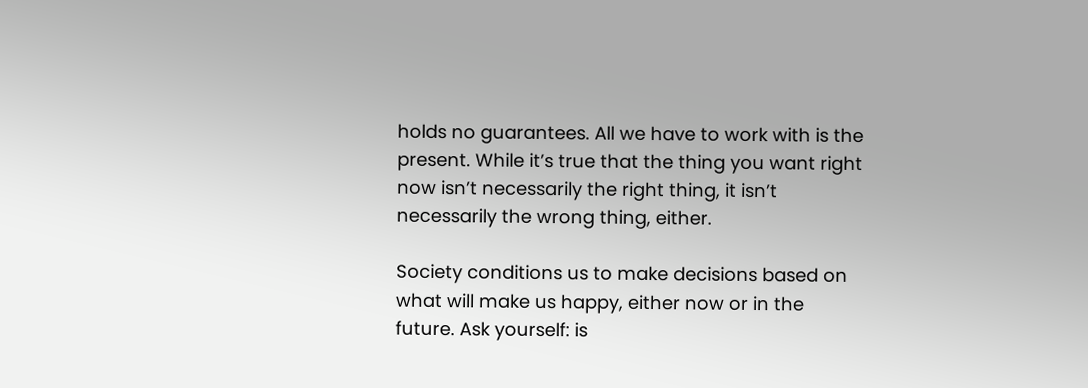holds no guarantees. All we have to work with is the present. While it’s true that the thing you want right now isn’t necessarily the right thing, it isn’t necessarily the wrong thing, either.

Society conditions us to make decisions based on what will make us happy, either now or in the future. Ask yourself: is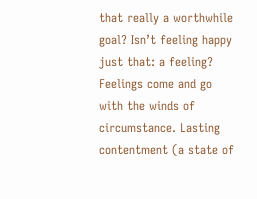that really a worthwhile goal? Isn’t feeling happy just that: a feeling? Feelings come and go with the winds of circumstance. Lasting contentment (a state of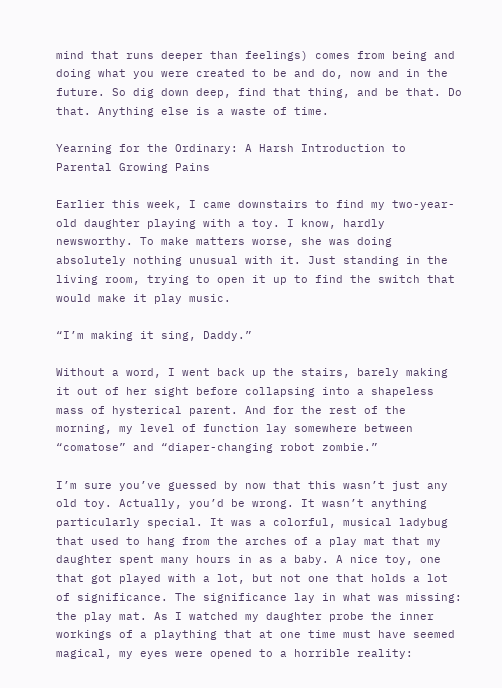mind that runs deeper than feelings) comes from being and doing what you were created to be and do, now and in the future. So dig down deep, find that thing, and be that. Do that. Anything else is a waste of time.

Yearning for the Ordinary: A Harsh Introduction to Parental Growing Pains

Earlier this week, I came downstairs to find my two-year-old daughter playing with a toy. I know, hardly newsworthy. To make matters worse, she was doing absolutely nothing unusual with it. Just standing in the living room, trying to open it up to find the switch that would make it play music.

“I’m making it sing, Daddy.”

Without a word, I went back up the stairs, barely making it out of her sight before collapsing into a shapeless mass of hysterical parent. And for the rest of the morning, my level of function lay somewhere between “comatose” and “diaper-changing robot zombie.”

I’m sure you’ve guessed by now that this wasn’t just any old toy. Actually, you’d be wrong. It wasn’t anything particularly special. It was a colorful, musical ladybug that used to hang from the arches of a play mat that my daughter spent many hours in as a baby. A nice toy, one that got played with a lot, but not one that holds a lot of significance. The significance lay in what was missing: the play mat. As I watched my daughter probe the inner workings of a plaything that at one time must have seemed magical, my eyes were opened to a horrible reality: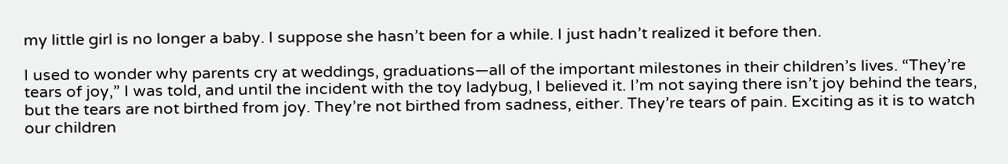my little girl is no longer a baby. I suppose she hasn’t been for a while. I just hadn’t realized it before then.

I used to wonder why parents cry at weddings, graduations—all of the important milestones in their children’s lives. “They’re tears of joy,” I was told, and until the incident with the toy ladybug, I believed it. I’m not saying there isn’t joy behind the tears, but the tears are not birthed from joy. They’re not birthed from sadness, either. They’re tears of pain. Exciting as it is to watch our children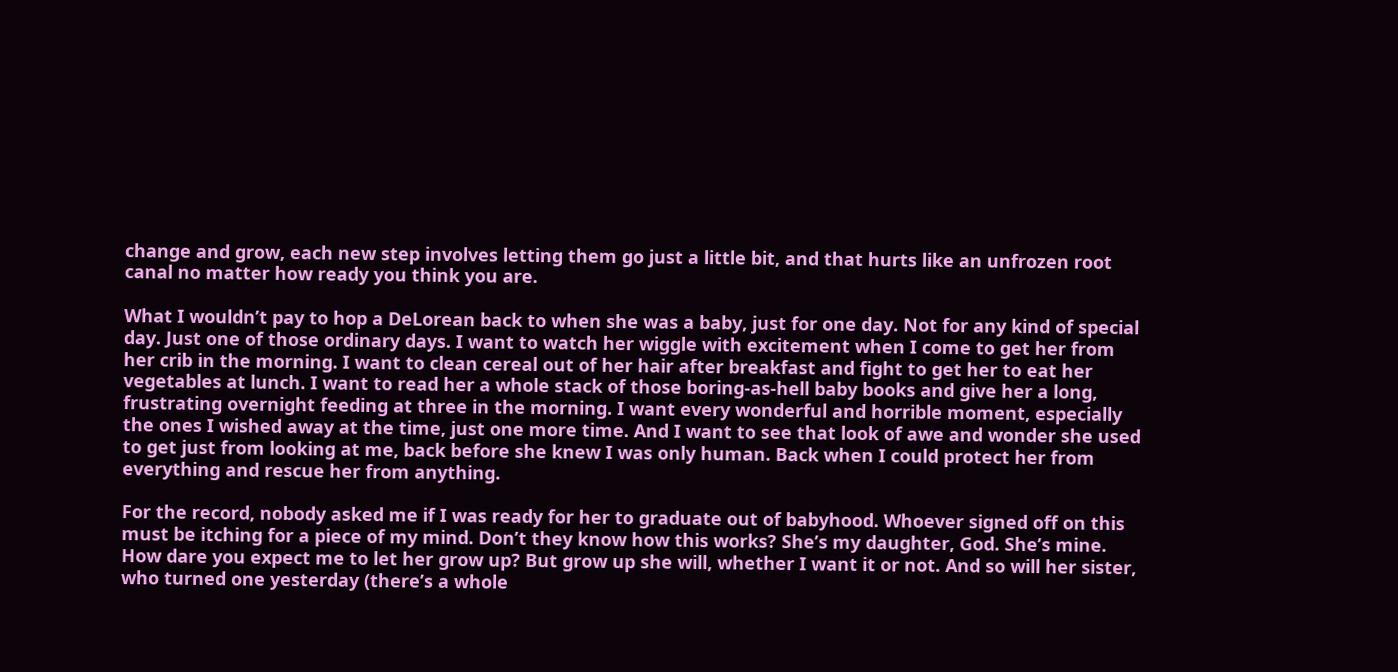change and grow, each new step involves letting them go just a little bit, and that hurts like an unfrozen root canal no matter how ready you think you are.

What I wouldn’t pay to hop a DeLorean back to when she was a baby, just for one day. Not for any kind of special day. Just one of those ordinary days. I want to watch her wiggle with excitement when I come to get her from her crib in the morning. I want to clean cereal out of her hair after breakfast and fight to get her to eat her vegetables at lunch. I want to read her a whole stack of those boring-as-hell baby books and give her a long, frustrating overnight feeding at three in the morning. I want every wonderful and horrible moment, especially the ones I wished away at the time, just one more time. And I want to see that look of awe and wonder she used to get just from looking at me, back before she knew I was only human. Back when I could protect her from everything and rescue her from anything.

For the record, nobody asked me if I was ready for her to graduate out of babyhood. Whoever signed off on this must be itching for a piece of my mind. Don’t they know how this works? She’s my daughter, God. She’s mine. How dare you expect me to let her grow up? But grow up she will, whether I want it or not. And so will her sister, who turned one yesterday (there’s a whole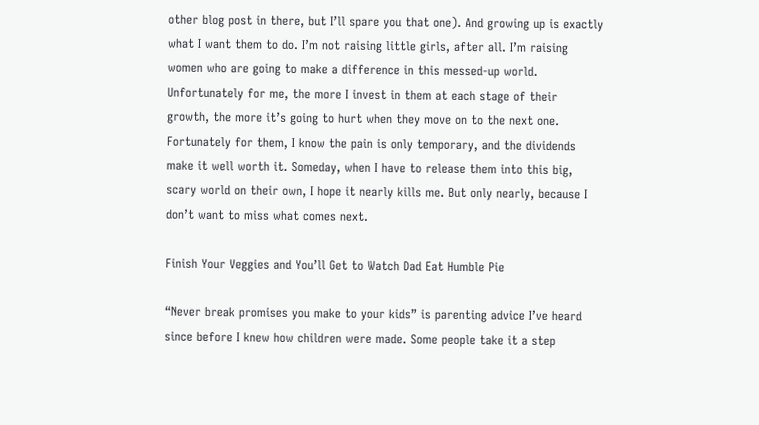other blog post in there, but I’ll spare you that one). And growing up is exactly what I want them to do. I’m not raising little girls, after all. I’m raising women who are going to make a difference in this messed-up world. Unfortunately for me, the more I invest in them at each stage of their growth, the more it’s going to hurt when they move on to the next one. Fortunately for them, I know the pain is only temporary, and the dividends make it well worth it. Someday, when I have to release them into this big, scary world on their own, I hope it nearly kills me. But only nearly, because I don’t want to miss what comes next.

Finish Your Veggies and You’ll Get to Watch Dad Eat Humble Pie

“Never break promises you make to your kids” is parenting advice I’ve heard since before I knew how children were made. Some people take it a step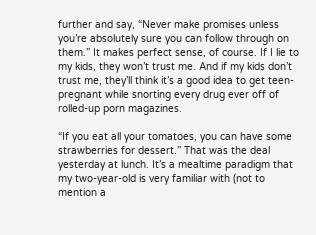further and say, “Never make promises unless you’re absolutely sure you can follow through on them.” It makes perfect sense, of course. If I lie to my kids, they won’t trust me. And if my kids don’t trust me, they’ll think it’s a good idea to get teen-pregnant while snorting every drug ever off of rolled-up porn magazines.

“If you eat all your tomatoes, you can have some strawberries for dessert.” That was the deal yesterday at lunch. It’s a mealtime paradigm that my two-year-old is very familiar with (not to mention a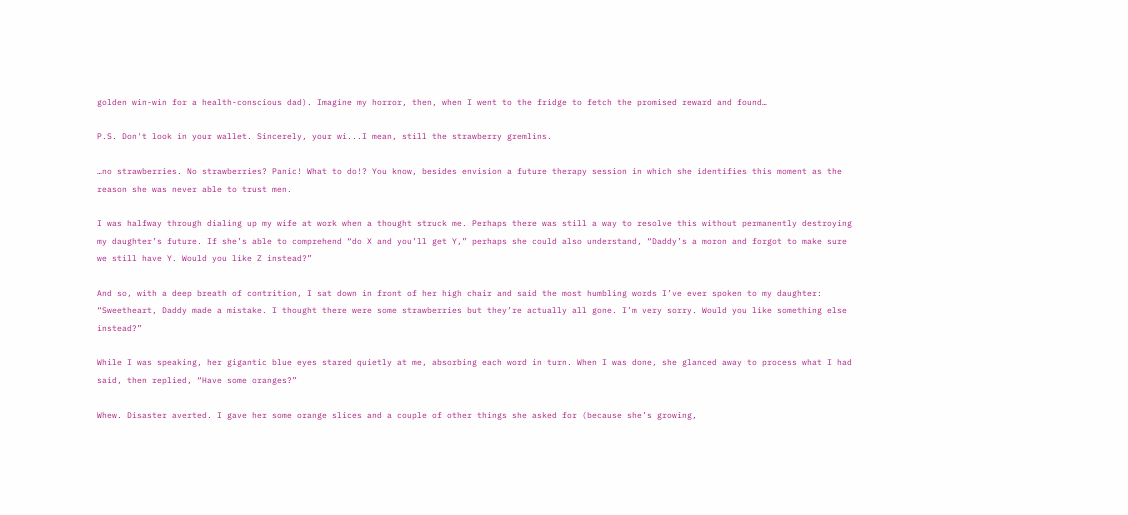golden win-win for a health-conscious dad). Imagine my horror, then, when I went to the fridge to fetch the promised reward and found…

P.S. Don't look in your wallet. Sincerely, your wi...I mean, still the strawberry gremlins.

…no strawberries. No strawberries? Panic! What to do!? You know, besides envision a future therapy session in which she identifies this moment as the reason she was never able to trust men.

I was halfway through dialing up my wife at work when a thought struck me. Perhaps there was still a way to resolve this without permanently destroying my daughter’s future. If she’s able to comprehend “do X and you’ll get Y,” perhaps she could also understand, “Daddy’s a moron and forgot to make sure we still have Y. Would you like Z instead?”

And so, with a deep breath of contrition, I sat down in front of her high chair and said the most humbling words I’ve ever spoken to my daughter: “Sweetheart, Daddy made a mistake. I thought there were some strawberries but they’re actually all gone. I’m very sorry. Would you like something else instead?”

While I was speaking, her gigantic blue eyes stared quietly at me, absorbing each word in turn. When I was done, she glanced away to process what I had said, then replied, “Have some oranges?”

Whew. Disaster averted. I gave her some orange slices and a couple of other things she asked for (because she’s growing,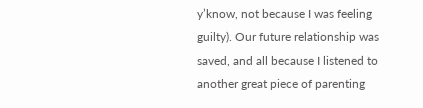y’know, not because I was feeling guilty). Our future relationship was saved, and all because I listened to another great piece of parenting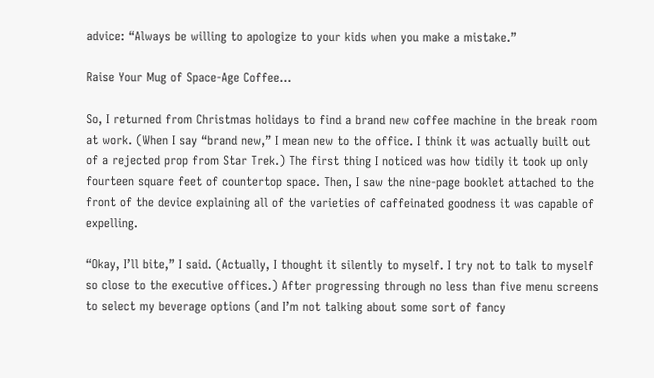advice: “Always be willing to apologize to your kids when you make a mistake.”

Raise Your Mug of Space-Age Coffee…

So, I returned from Christmas holidays to find a brand new coffee machine in the break room at work. (When I say “brand new,” I mean new to the office. I think it was actually built out of a rejected prop from Star Trek.) The first thing I noticed was how tidily it took up only fourteen square feet of countertop space. Then, I saw the nine-page booklet attached to the front of the device explaining all of the varieties of caffeinated goodness it was capable of expelling.

“Okay, I’ll bite,” I said. (Actually, I thought it silently to myself. I try not to talk to myself so close to the executive offices.) After progressing through no less than five menu screens to select my beverage options (and I’m not talking about some sort of fancy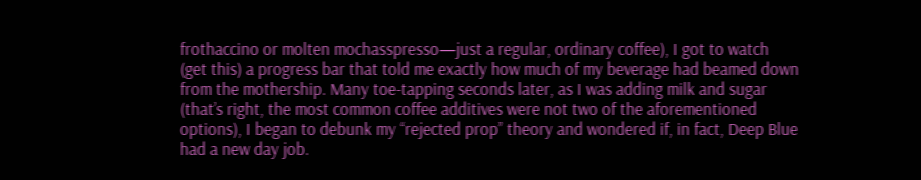frothaccino or molten mochasspresso—just a regular, ordinary coffee), I got to watch (get this) a progress bar that told me exactly how much of my beverage had beamed down from the mothership. Many toe-tapping seconds later, as I was adding milk and sugar (that’s right, the most common coffee additives were not two of the aforementioned options), I began to debunk my “rejected prop” theory and wondered if, in fact, Deep Blue had a new day job.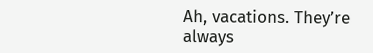Ah, vacations. They’re always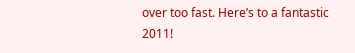over too fast. Here’s to a fantastic 2011!